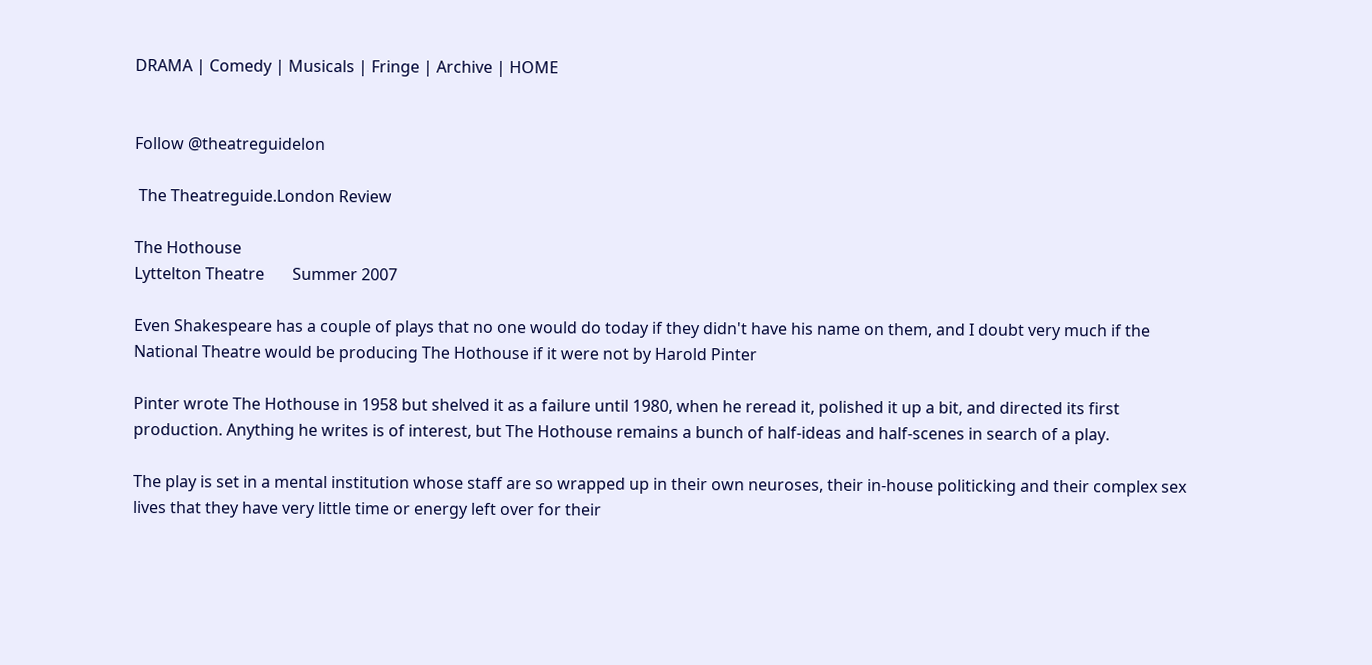DRAMA | Comedy | Musicals | Fringe | Archive | HOME


Follow @theatreguidelon

 The Theatreguide.London Review

The Hothouse
Lyttelton Theatre       Summer 2007

Even Shakespeare has a couple of plays that no one would do today if they didn't have his name on them, and I doubt very much if the National Theatre would be producing The Hothouse if it were not by Harold Pinter

Pinter wrote The Hothouse in 1958 but shelved it as a failure until 1980, when he reread it, polished it up a bit, and directed its first production. Anything he writes is of interest, but The Hothouse remains a bunch of half-ideas and half-scenes in search of a play.

The play is set in a mental institution whose staff are so wrapped up in their own neuroses, their in-house politicking and their complex sex lives that they have very little time or energy left over for their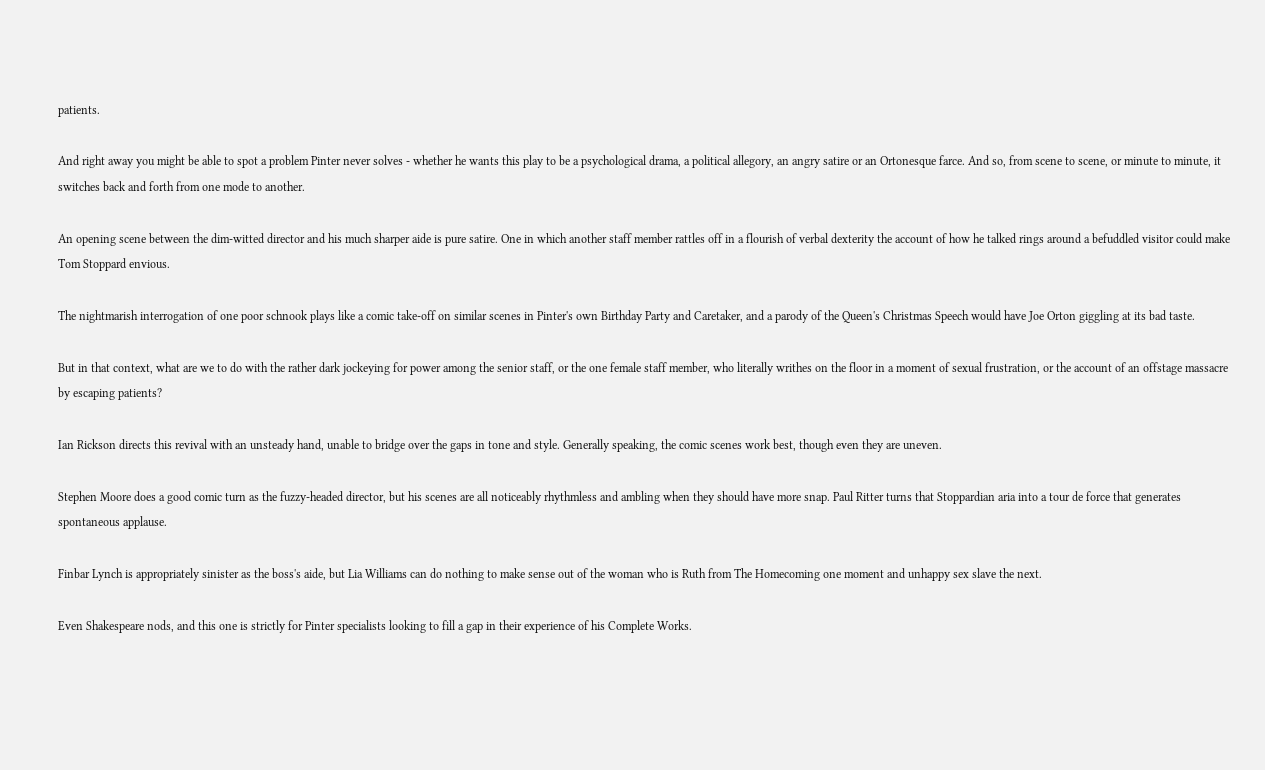patients.

And right away you might be able to spot a problem Pinter never solves - whether he wants this play to be a psychological drama, a political allegory, an angry satire or an Ortonesque farce. And so, from scene to scene, or minute to minute, it switches back and forth from one mode to another.

An opening scene between the dim-witted director and his much sharper aide is pure satire. One in which another staff member rattles off in a flourish of verbal dexterity the account of how he talked rings around a befuddled visitor could make Tom Stoppard envious.

The nightmarish interrogation of one poor schnook plays like a comic take-off on similar scenes in Pinter's own Birthday Party and Caretaker, and a parody of the Queen's Christmas Speech would have Joe Orton giggling at its bad taste.

But in that context, what are we to do with the rather dark jockeying for power among the senior staff, or the one female staff member, who literally writhes on the floor in a moment of sexual frustration, or the account of an offstage massacre by escaping patients?

Ian Rickson directs this revival with an unsteady hand, unable to bridge over the gaps in tone and style. Generally speaking, the comic scenes work best, though even they are uneven.

Stephen Moore does a good comic turn as the fuzzy-headed director, but his scenes are all noticeably rhythmless and ambling when they should have more snap. Paul Ritter turns that Stoppardian aria into a tour de force that generates spontaneous applause.

Finbar Lynch is appropriately sinister as the boss's aide, but Lia Williams can do nothing to make sense out of the woman who is Ruth from The Homecoming one moment and unhappy sex slave the next.

Even Shakespeare nods, and this one is strictly for Pinter specialists looking to fill a gap in their experience of his Complete Works.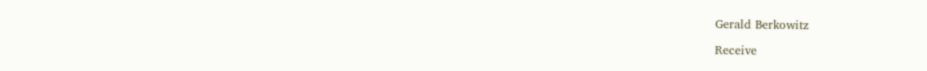Gerald Berkowitz

Receive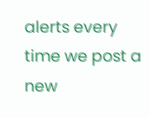alerts every time we post a new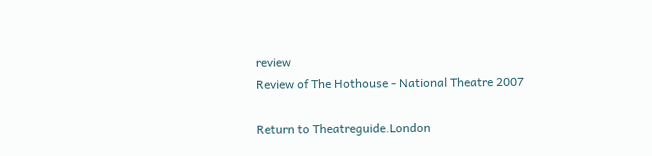review
Review of The Hothouse - National Theatre 2007

Return to Theatreguide.London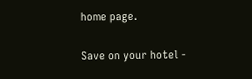home page.

Save on your hotel -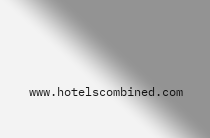www.hotelscombined.com